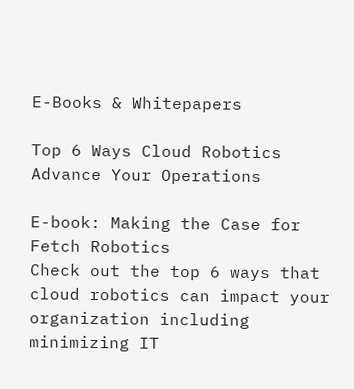E-Books & Whitepapers

Top 6 Ways Cloud Robotics Advance Your Operations

E-book: Making the Case for Fetch Robotics
Check out the top 6 ways that cloud robotics can impact your organization including minimizing IT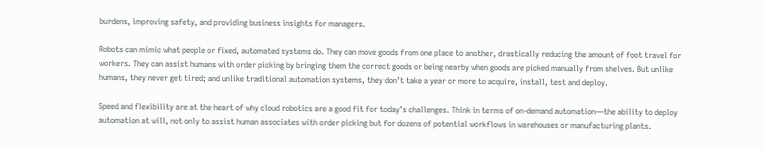burdens, improving safety, and providing business insights for managers.

Robots can mimic what people or fixed, automated systems do. They can move goods from one place to another, drastically reducing the amount of foot travel for workers. They can assist humans with order picking by bringing them the correct goods or being nearby when goods are picked manually from shelves. But unlike humans, they never get tired; and unlike traditional automation systems, they don’t take a year or more to acquire, install, test and deploy.

Speed and flexibility are at the heart of why cloud robotics are a good fit for today’s challenges. Think in terms of on-demand automation—the ability to deploy automation at will, not only to assist human associates with order picking but for dozens of potential workflows in warehouses or manufacturing plants.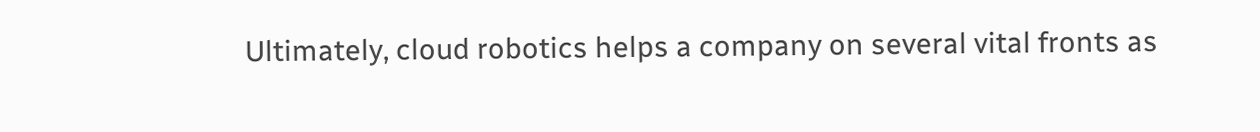Ultimately, cloud robotics helps a company on several vital fronts as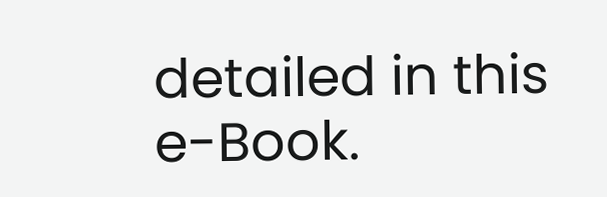detailed in this e-Book.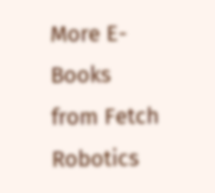More E-Books from Fetch Robotics